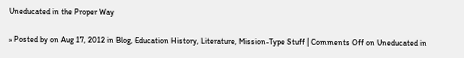Uneducated in the Proper Way

» Posted by on Aug 17, 2012 in Blog, Education History, Literature, Mission-Type Stuff | Comments Off on Uneducated in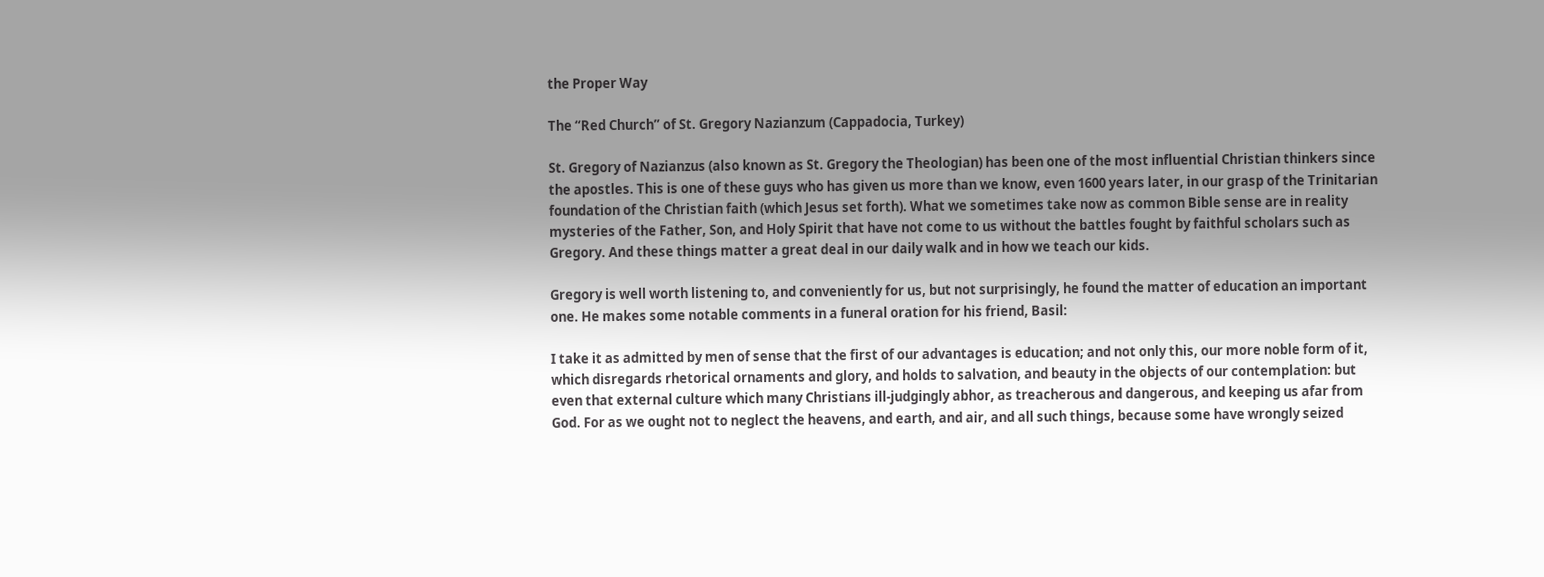the Proper Way

The “Red Church” of St. Gregory Nazianzum (Cappadocia, Turkey)

St. Gregory of Nazianzus (also known as St. Gregory the Theologian) has been one of the most influential Christian thinkers since the apostles. This is one of these guys who has given us more than we know, even 1600 years later, in our grasp of the Trinitarian foundation of the Christian faith (which Jesus set forth). What we sometimes take now as common Bible sense are in reality mysteries of the Father, Son, and Holy Spirit that have not come to us without the battles fought by faithful scholars such as Gregory. And these things matter a great deal in our daily walk and in how we teach our kids.

Gregory is well worth listening to, and conveniently for us, but not surprisingly, he found the matter of education an important one. He makes some notable comments in a funeral oration for his friend, Basil:

I take it as admitted by men of sense that the first of our advantages is education; and not only this, our more noble form of it, which disregards rhetorical ornaments and glory, and holds to salvation, and beauty in the objects of our contemplation: but even that external culture which many Christians ill-judgingly abhor, as treacherous and dangerous, and keeping us afar from God. For as we ought not to neglect the heavens, and earth, and air, and all such things, because some have wrongly seized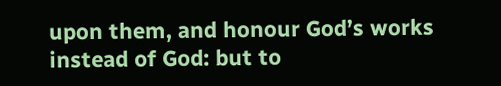upon them, and honour God’s works instead of God: but to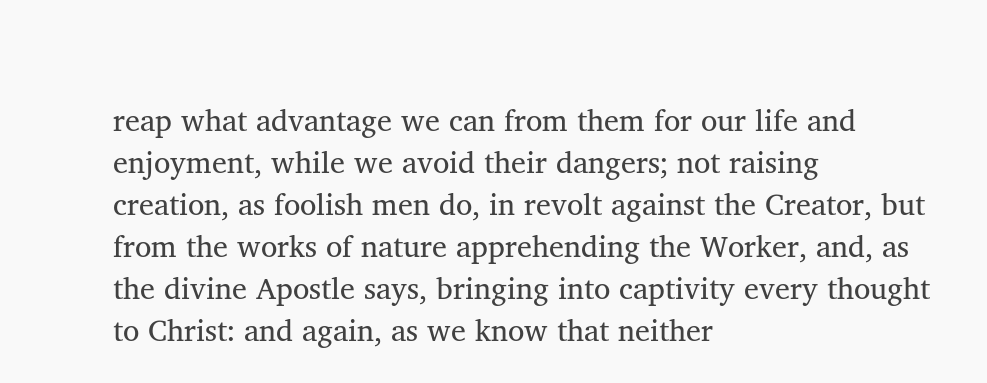reap what advantage we can from them for our life and enjoyment, while we avoid their dangers; not raising creation, as foolish men do, in revolt against the Creator, but from the works of nature apprehending the Worker, and, as the divine Apostle says, bringing into captivity every thought to Christ: and again, as we know that neither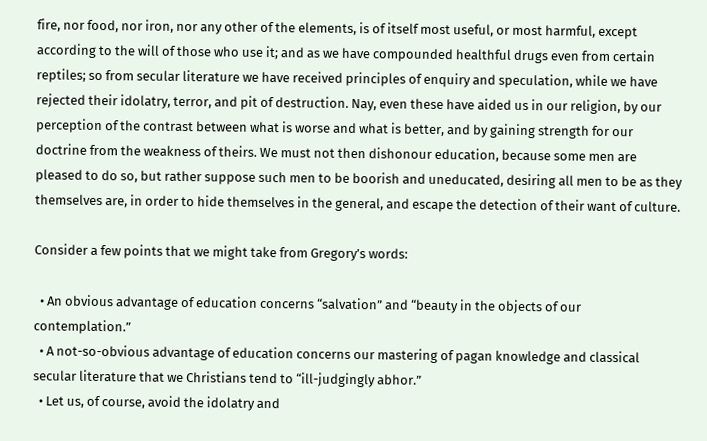fire, nor food, nor iron, nor any other of the elements, is of itself most useful, or most harmful, except according to the will of those who use it; and as we have compounded healthful drugs even from certain reptiles; so from secular literature we have received principles of enquiry and speculation, while we have rejected their idolatry, terror, and pit of destruction. Nay, even these have aided us in our religion, by our perception of the contrast between what is worse and what is better, and by gaining strength for our doctrine from the weakness of theirs. We must not then dishonour education, because some men are pleased to do so, but rather suppose such men to be boorish and uneducated, desiring all men to be as they themselves are, in order to hide themselves in the general, and escape the detection of their want of culture.

Consider a few points that we might take from Gregory’s words:

  • An obvious advantage of education concerns “salvation” and “beauty in the objects of our contemplation.”
  • A not-so-obvious advantage of education concerns our mastering of pagan knowledge and classical secular literature that we Christians tend to “ill-judgingly abhor.”
  • Let us, of course, avoid the idolatry and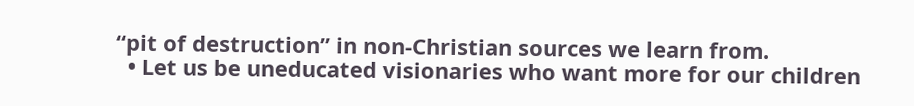“pit of destruction” in non-Christian sources we learn from.
  • Let us be uneducated visionaries who want more for our children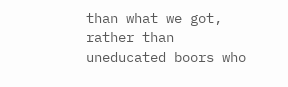than what we got, rather than uneducated boors who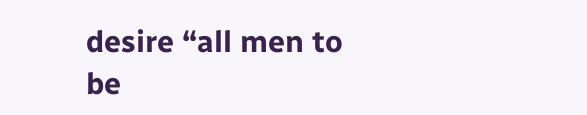desire “all men to be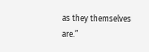as they themselves are.”